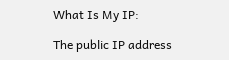What Is My IP:

The public IP address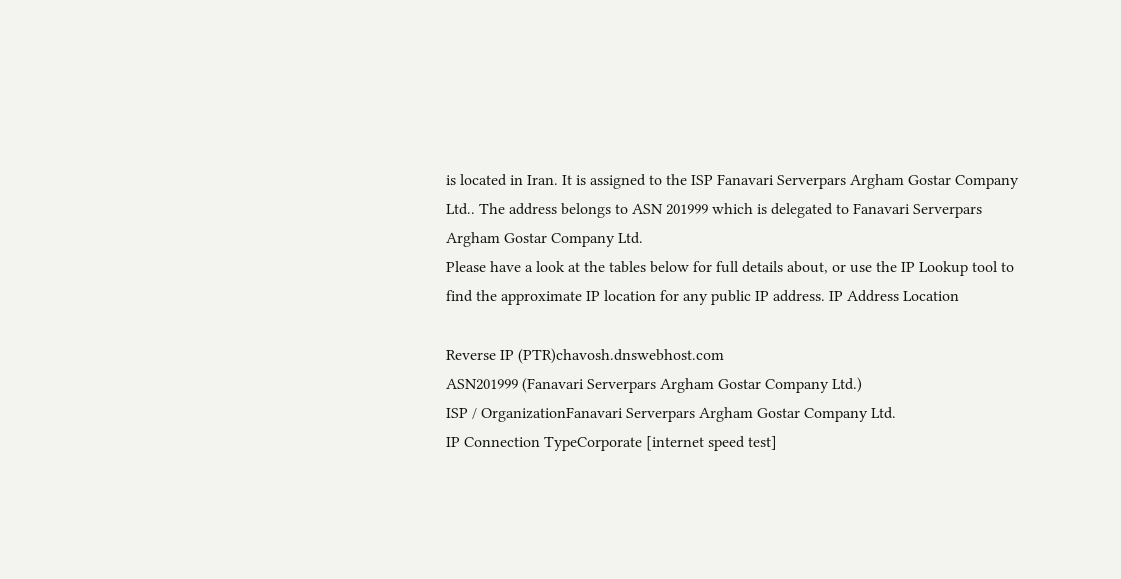is located in Iran. It is assigned to the ISP Fanavari Serverpars Argham Gostar Company Ltd.. The address belongs to ASN 201999 which is delegated to Fanavari Serverpars Argham Gostar Company Ltd.
Please have a look at the tables below for full details about, or use the IP Lookup tool to find the approximate IP location for any public IP address. IP Address Location

Reverse IP (PTR)chavosh.dnswebhost.com
ASN201999 (Fanavari Serverpars Argham Gostar Company Ltd.)
ISP / OrganizationFanavari Serverpars Argham Gostar Company Ltd.
IP Connection TypeCorporate [internet speed test]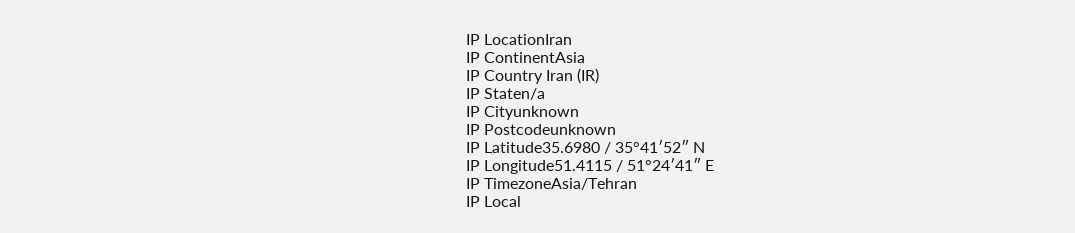IP LocationIran
IP ContinentAsia
IP Country Iran (IR)
IP Staten/a
IP Cityunknown
IP Postcodeunknown
IP Latitude35.6980 / 35°41′52″ N
IP Longitude51.4115 / 51°24′41″ E
IP TimezoneAsia/Tehran
IP Local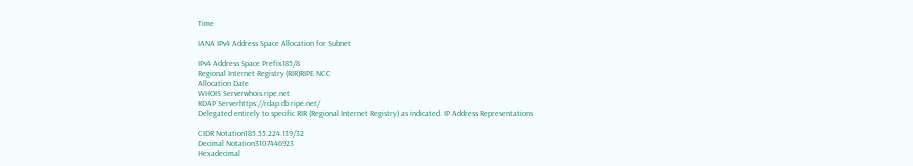Time

IANA IPv4 Address Space Allocation for Subnet

IPv4 Address Space Prefix185/8
Regional Internet Registry (RIR)RIPE NCC
Allocation Date
WHOIS Serverwhois.ripe.net
RDAP Serverhttps://rdap.db.ripe.net/
Delegated entirely to specific RIR (Regional Internet Registry) as indicated. IP Address Representations

CIDR Notation185.55.224.139/32
Decimal Notation3107446923
Hexadecimal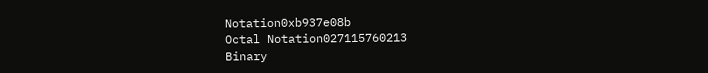Notation0xb937e08b
Octal Notation027115760213
Binary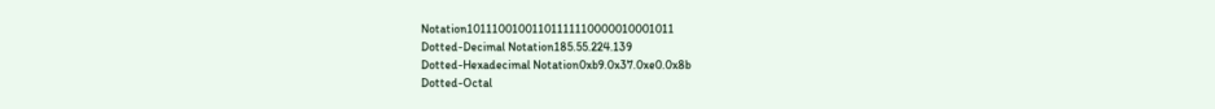Notation10111001001101111110000010001011
Dotted-Decimal Notation185.55.224.139
Dotted-Hexadecimal Notation0xb9.0x37.0xe0.0x8b
Dotted-Octal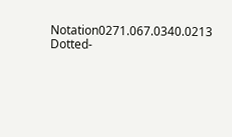Notation0271.067.0340.0213
Dotted-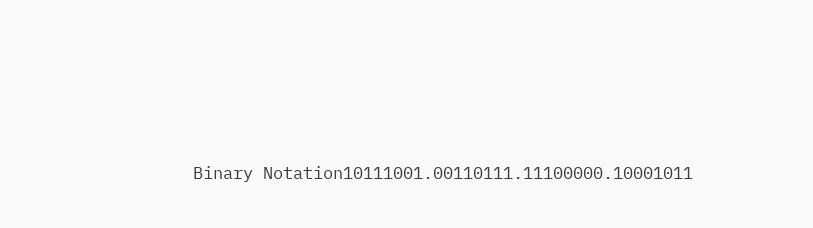Binary Notation10111001.00110111.11100000.10001011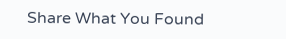Share What You Found